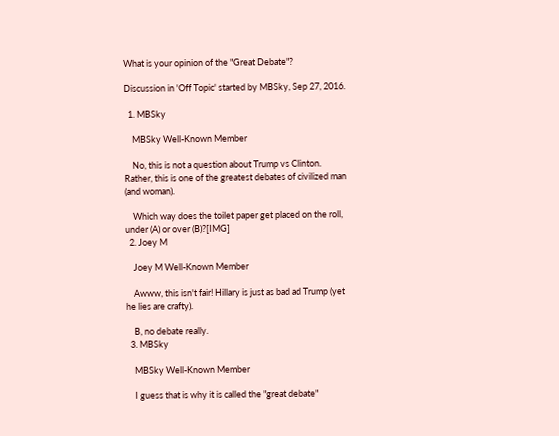What is your opinion of the "Great Debate"?

Discussion in 'Off Topic' started by MBSky, Sep 27, 2016.

  1. MBSky

    MBSky Well-Known Member

    No, this is not a question about Trump vs Clinton. Rather, this is one of the greatest debates of civilized man (and woman).

    Which way does the toilet paper get placed on the roll, under (A) or over (B)?[IMG]
  2. Joey M

    Joey M Well-Known Member

    Awww, this isn't fair! Hillary is just as bad ad Trump (yet he lies are crafty).

    B, no debate really.
  3. MBSky

    MBSky Well-Known Member

    I guess that is why it is called the "great debate"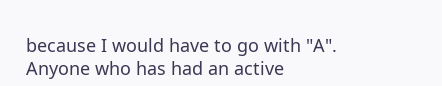because I would have to go with "A". Anyone who has had an active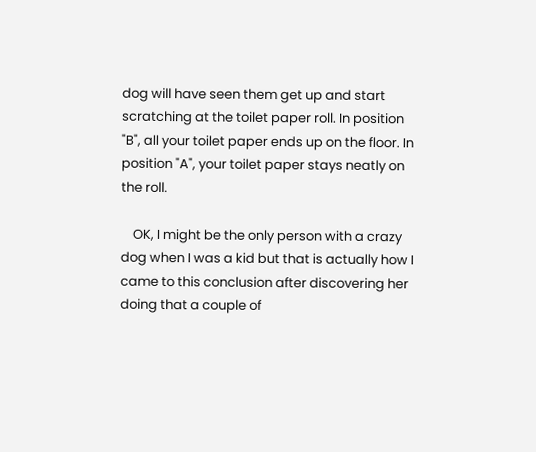dog will have seen them get up and start scratching at the toilet paper roll. In position "B", all your toilet paper ends up on the floor. In position "A", your toilet paper stays neatly on the roll.

    OK, I might be the only person with a crazy dog when I was a kid but that is actually how I came to this conclusion after discovering her doing that a couple of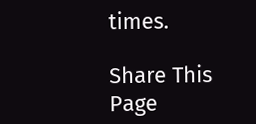times.

Share This Page